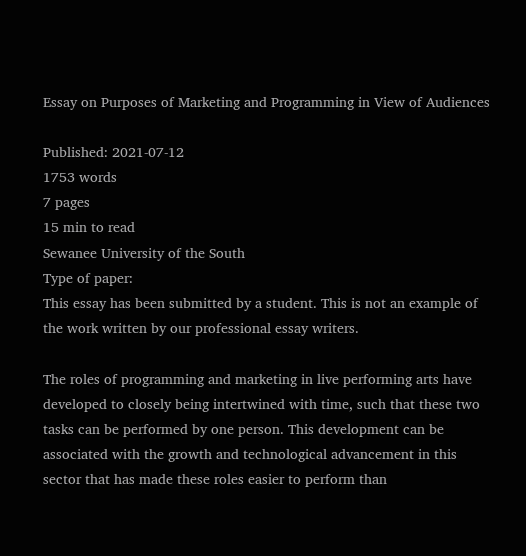Essay on Purposes of Marketing and Programming in View of Audiences

Published: 2021-07-12
1753 words
7 pages
15 min to read
Sewanee University of the South
Type of paper:
This essay has been submitted by a student. This is not an example of the work written by our professional essay writers.

The roles of programming and marketing in live performing arts have developed to closely being intertwined with time, such that these two tasks can be performed by one person. This development can be associated with the growth and technological advancement in this sector that has made these roles easier to perform than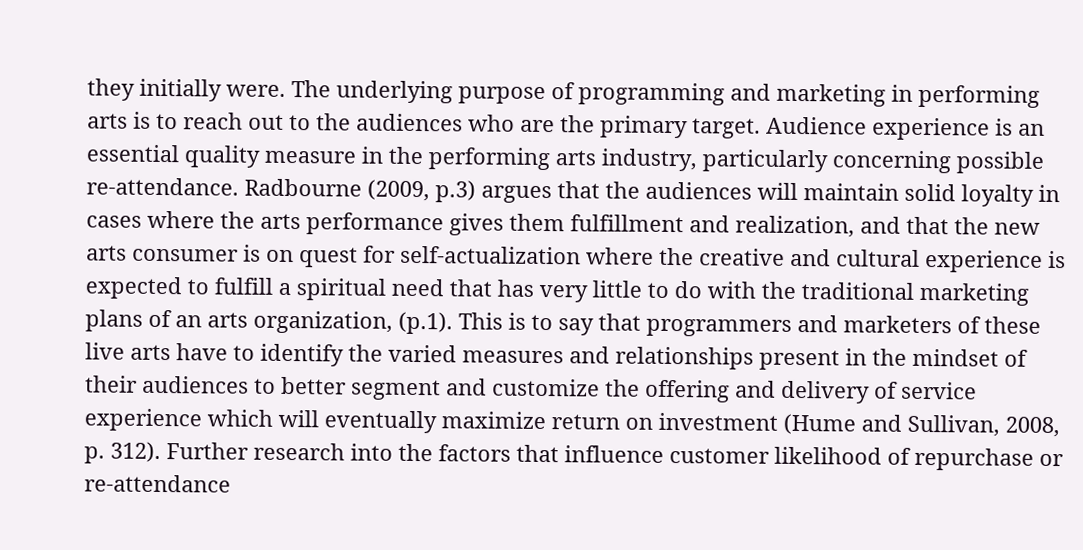they initially were. The underlying purpose of programming and marketing in performing arts is to reach out to the audiences who are the primary target. Audience experience is an essential quality measure in the performing arts industry, particularly concerning possible re-attendance. Radbourne (2009, p.3) argues that the audiences will maintain solid loyalty in cases where the arts performance gives them fulfillment and realization, and that the new arts consumer is on quest for self-actualization where the creative and cultural experience is expected to fulfill a spiritual need that has very little to do with the traditional marketing plans of an arts organization, (p.1). This is to say that programmers and marketers of these live arts have to identify the varied measures and relationships present in the mindset of their audiences to better segment and customize the offering and delivery of service experience which will eventually maximize return on investment (Hume and Sullivan, 2008, p. 312). Further research into the factors that influence customer likelihood of repurchase or re-attendance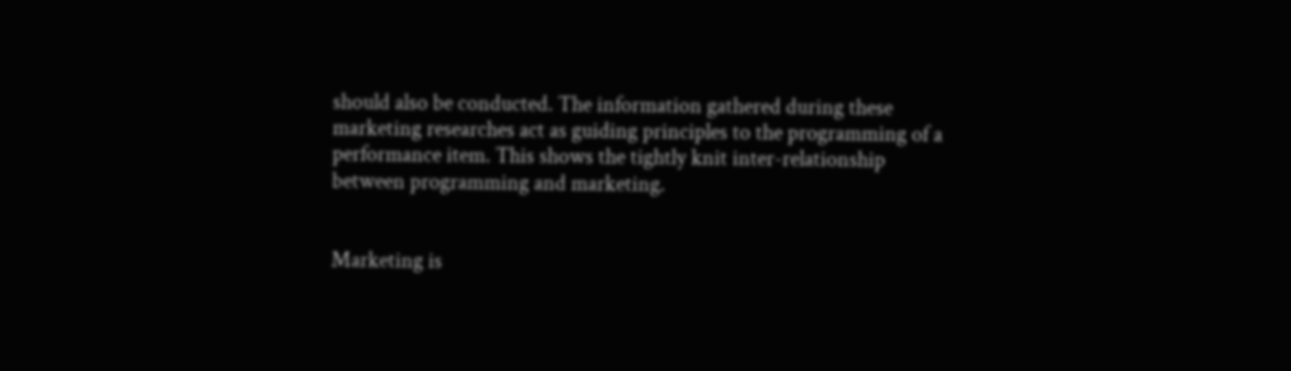should also be conducted. The information gathered during these marketing researches act as guiding principles to the programming of a performance item. This shows the tightly knit inter-relationship between programming and marketing.


Marketing is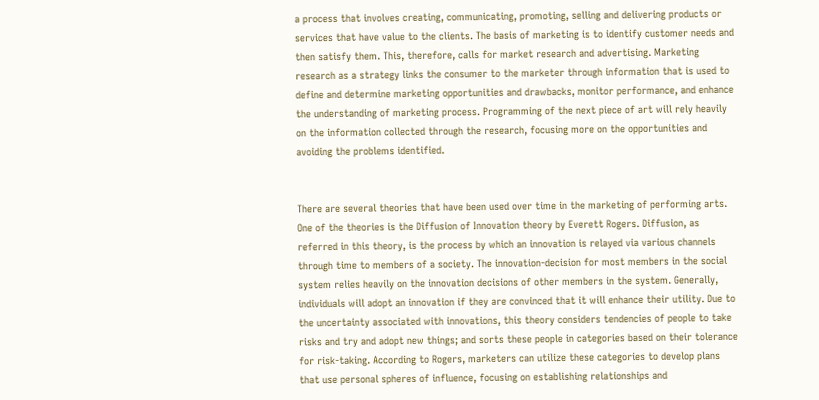a process that involves creating, communicating, promoting, selling and delivering products or services that have value to the clients. The basis of marketing is to identify customer needs and then satisfy them. This, therefore, calls for market research and advertising. Marketing research as a strategy links the consumer to the marketer through information that is used to define and determine marketing opportunities and drawbacks, monitor performance, and enhance the understanding of marketing process. Programming of the next piece of art will rely heavily on the information collected through the research, focusing more on the opportunities and avoiding the problems identified.


There are several theories that have been used over time in the marketing of performing arts. One of the theories is the Diffusion of Innovation theory by Everett Rogers. Diffusion, as referred in this theory, is the process by which an innovation is relayed via various channels through time to members of a society. The innovation-decision for most members in the social system relies heavily on the innovation decisions of other members in the system. Generally, individuals will adopt an innovation if they are convinced that it will enhance their utility. Due to the uncertainty associated with innovations, this theory considers tendencies of people to take risks and try and adopt new things; and sorts these people in categories based on their tolerance for risk-taking. According to Rogers, marketers can utilize these categories to develop plans that use personal spheres of influence, focusing on establishing relationships and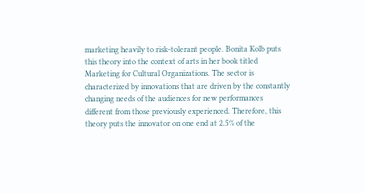marketing heavily to risk-tolerant people. Bonita Kolb puts this theory into the context of arts in her book titled Marketing for Cultural Organizations. The sector is characterized by innovations that are driven by the constantly changing needs of the audiences for new performances different from those previously experienced. Therefore, this theory puts the innovator on one end at 2.5% of the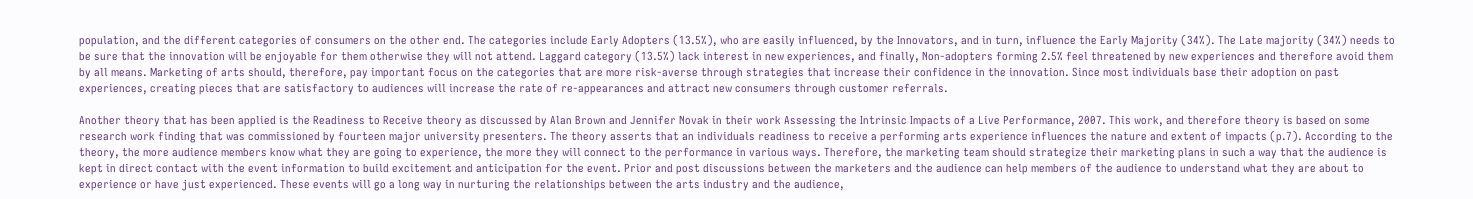population, and the different categories of consumers on the other end. The categories include Early Adopters (13.5%), who are easily influenced, by the Innovators, and in turn, influence the Early Majority (34%). The Late majority (34%) needs to be sure that the innovation will be enjoyable for them otherwise they will not attend. Laggard category (13.5%) lack interest in new experiences, and finally, Non-adopters forming 2.5% feel threatened by new experiences and therefore avoid them by all means. Marketing of arts should, therefore, pay important focus on the categories that are more risk-averse through strategies that increase their confidence in the innovation. Since most individuals base their adoption on past experiences, creating pieces that are satisfactory to audiences will increase the rate of re-appearances and attract new consumers through customer referrals.

Another theory that has been applied is the Readiness to Receive theory as discussed by Alan Brown and Jennifer Novak in their work Assessing the Intrinsic Impacts of a Live Performance, 2007. This work, and therefore theory is based on some research work finding that was commissioned by fourteen major university presenters. The theory asserts that an individuals readiness to receive a performing arts experience influences the nature and extent of impacts (p.7). According to the theory, the more audience members know what they are going to experience, the more they will connect to the performance in various ways. Therefore, the marketing team should strategize their marketing plans in such a way that the audience is kept in direct contact with the event information to build excitement and anticipation for the event. Prior and post discussions between the marketers and the audience can help members of the audience to understand what they are about to experience or have just experienced. These events will go a long way in nurturing the relationships between the arts industry and the audience,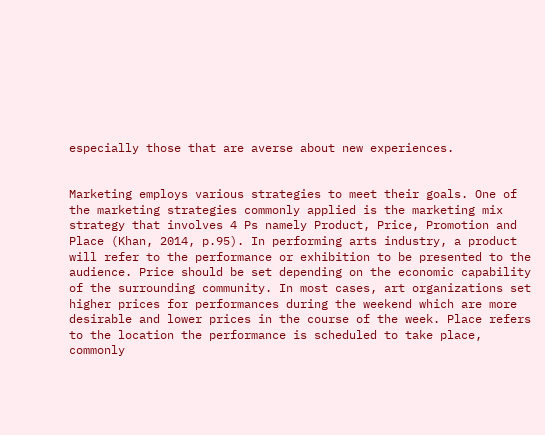especially those that are averse about new experiences.


Marketing employs various strategies to meet their goals. One of the marketing strategies commonly applied is the marketing mix strategy that involves 4 Ps namely Product, Price, Promotion and Place (Khan, 2014, p.95). In performing arts industry, a product will refer to the performance or exhibition to be presented to the audience. Price should be set depending on the economic capability of the surrounding community. In most cases, art organizations set higher prices for performances during the weekend which are more desirable and lower prices in the course of the week. Place refers to the location the performance is scheduled to take place, commonly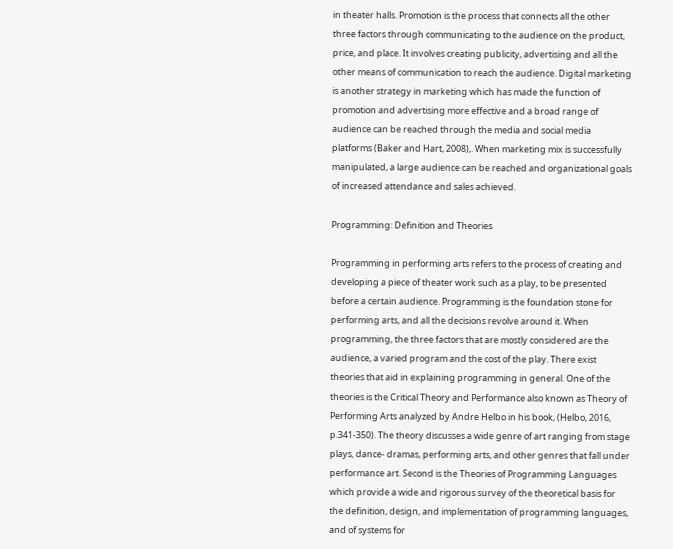in theater halls. Promotion is the process that connects all the other three factors through communicating to the audience on the product, price, and place. It involves creating publicity, advertising and all the other means of communication to reach the audience. Digital marketing is another strategy in marketing which has made the function of promotion and advertising more effective and a broad range of audience can be reached through the media and social media platforms (Baker and Hart, 2008),. When marketing mix is successfully manipulated, a large audience can be reached and organizational goals of increased attendance and sales achieved.

Programming: Definition and Theories

Programming in performing arts refers to the process of creating and developing a piece of theater work such as a play, to be presented before a certain audience. Programming is the foundation stone for performing arts, and all the decisions revolve around it. When programming, the three factors that are mostly considered are the audience, a varied program and the cost of the play. There exist theories that aid in explaining programming in general. One of the theories is the Critical Theory and Performance also known as Theory of Performing Arts analyzed by Andre Helbo in his book, (Helbo, 2016, p.341-350). The theory discusses a wide genre of art ranging from stage plays, dance- dramas, performing arts, and other genres that fall under performance art. Second is the Theories of Programming Languages which provide a wide and rigorous survey of the theoretical basis for the definition, design, and implementation of programming languages, and of systems for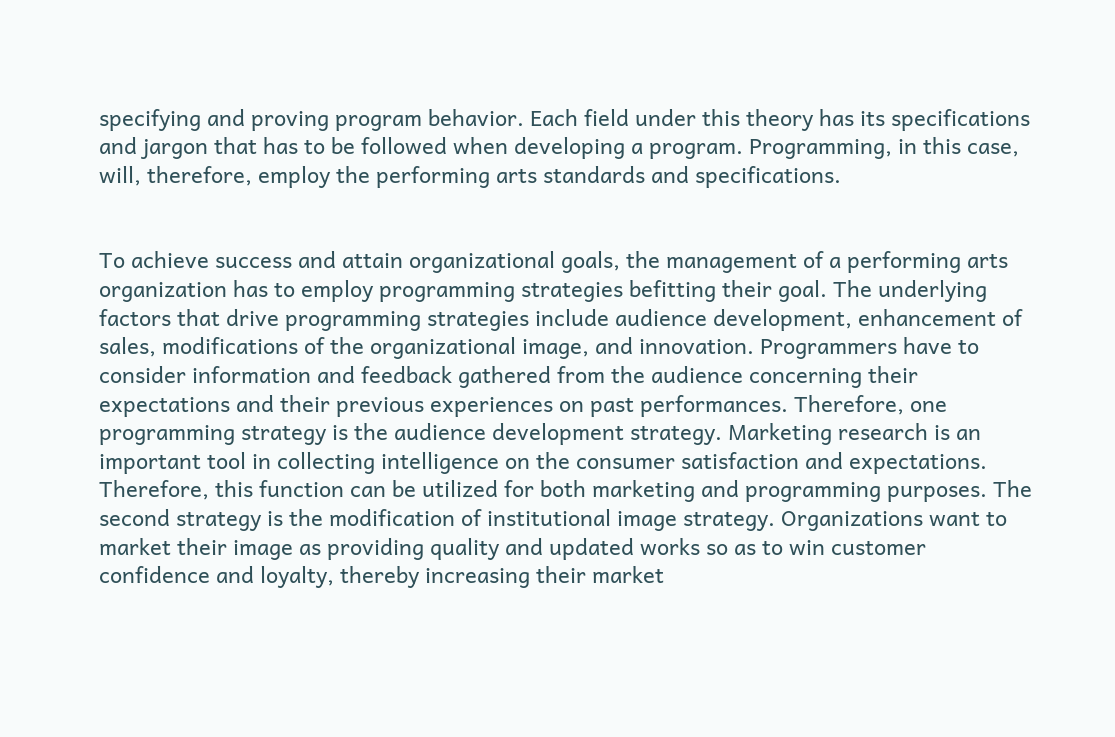specifying and proving program behavior. Each field under this theory has its specifications and jargon that has to be followed when developing a program. Programming, in this case, will, therefore, employ the performing arts standards and specifications.


To achieve success and attain organizational goals, the management of a performing arts organization has to employ programming strategies befitting their goal. The underlying factors that drive programming strategies include audience development, enhancement of sales, modifications of the organizational image, and innovation. Programmers have to consider information and feedback gathered from the audience concerning their expectations and their previous experiences on past performances. Therefore, one programming strategy is the audience development strategy. Marketing research is an important tool in collecting intelligence on the consumer satisfaction and expectations. Therefore, this function can be utilized for both marketing and programming purposes. The second strategy is the modification of institutional image strategy. Organizations want to market their image as providing quality and updated works so as to win customer confidence and loyalty, thereby increasing their market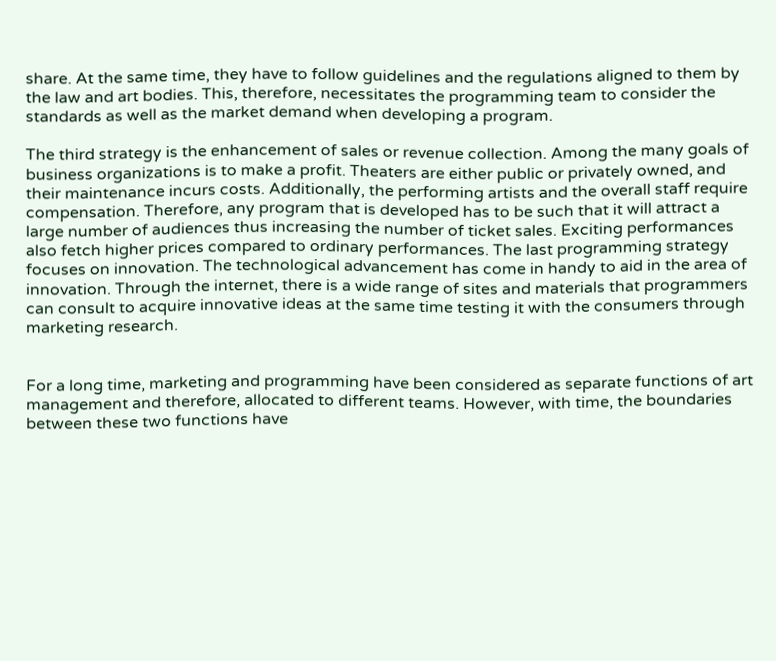share. At the same time, they have to follow guidelines and the regulations aligned to them by the law and art bodies. This, therefore, necessitates the programming team to consider the standards as well as the market demand when developing a program.

The third strategy is the enhancement of sales or revenue collection. Among the many goals of business organizations is to make a profit. Theaters are either public or privately owned, and their maintenance incurs costs. Additionally, the performing artists and the overall staff require compensation. Therefore, any program that is developed has to be such that it will attract a large number of audiences thus increasing the number of ticket sales. Exciting performances also fetch higher prices compared to ordinary performances. The last programming strategy focuses on innovation. The technological advancement has come in handy to aid in the area of innovation. Through the internet, there is a wide range of sites and materials that programmers can consult to acquire innovative ideas at the same time testing it with the consumers through marketing research.


For a long time, marketing and programming have been considered as separate functions of art management and therefore, allocated to different teams. However, with time, the boundaries between these two functions have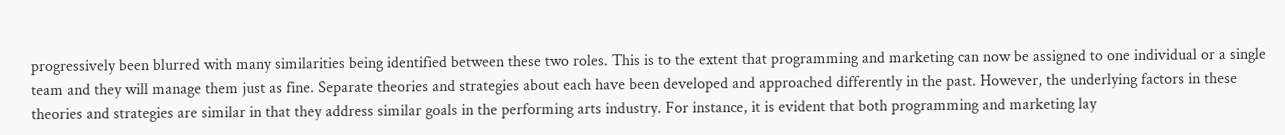progressively been blurred with many similarities being identified between these two roles. This is to the extent that programming and marketing can now be assigned to one individual or a single team and they will manage them just as fine. Separate theories and strategies about each have been developed and approached differently in the past. However, the underlying factors in these theories and strategies are similar in that they address similar goals in the performing arts industry. For instance, it is evident that both programming and marketing lay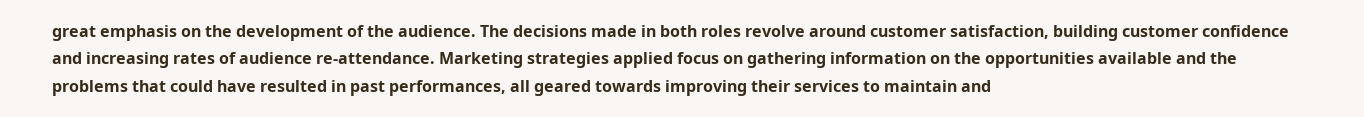great emphasis on the development of the audience. The decisions made in both roles revolve around customer satisfaction, building customer confidence and increasing rates of audience re-attendance. Marketing strategies applied focus on gathering information on the opportunities available and the problems that could have resulted in past performances, all geared towards improving their services to maintain and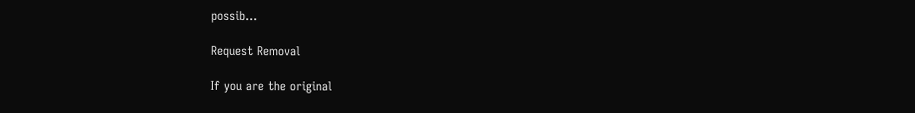possib...

Request Removal

If you are the original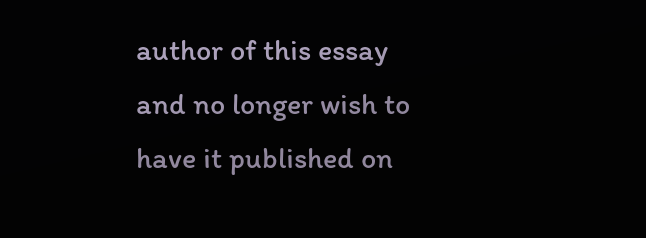author of this essay and no longer wish to have it published on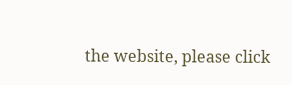the website, please click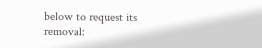below to request its removal: